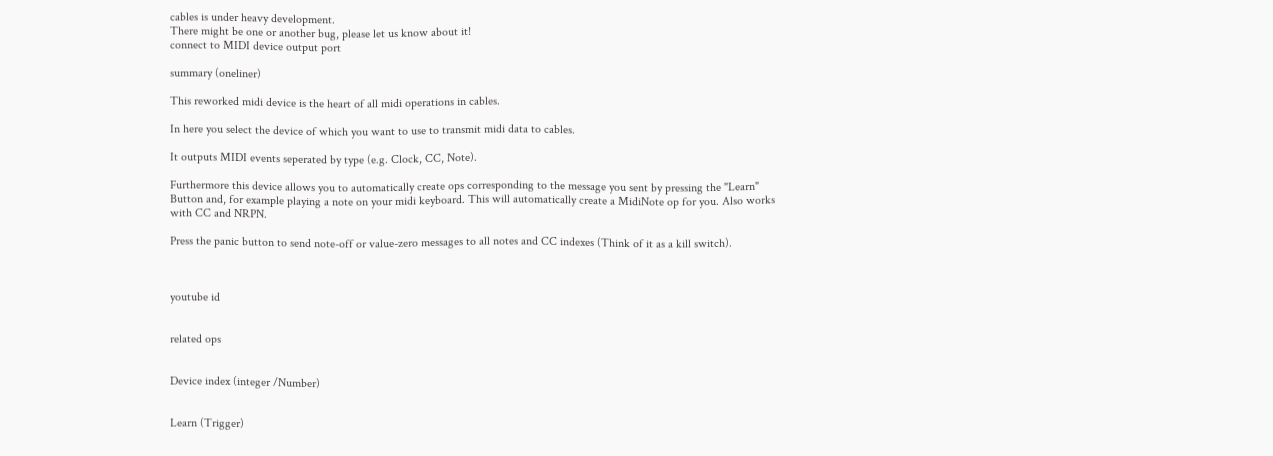cables is under heavy development.
There might be one or another bug, please let us know about it!
connect to MIDI device output port

summary (oneliner)

This reworked midi device is the heart of all midi operations in cables.

In here you select the device of which you want to use to transmit midi data to cables.

It outputs MIDI events seperated by type (e.g. Clock, CC, Note).

Furthermore this device allows you to automatically create ops corresponding to the message you sent by pressing the "Learn" Button and, for example playing a note on your midi keyboard. This will automatically create a MidiNote op for you. Also works with CC and NRPN.

Press the panic button to send note-off or value-zero messages to all notes and CC indexes (Think of it as a kill switch).



youtube id


related ops


Device index (integer /Number)


Learn (Trigger)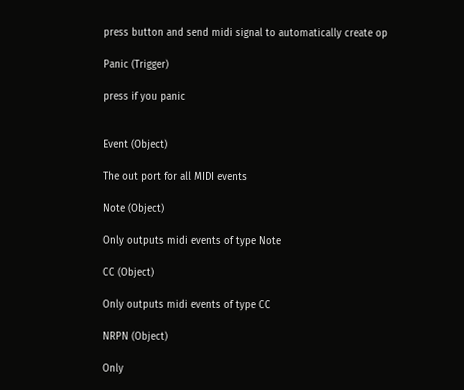press button and send midi signal to automatically create op

Panic (Trigger)

press if you panic


Event (Object)

The out port for all MIDI events

Note (Object)

Only outputs midi events of type Note

CC (Object)

Only outputs midi events of type CC

NRPN (Object)

Only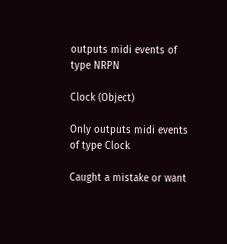outputs midi events of type NRPN

Clock (Object)

Only outputs midi events of type Clock

Caught a mistake or want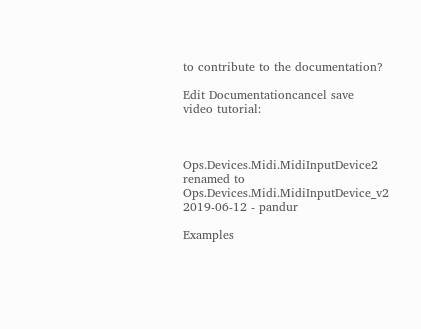to contribute to the documentation?

Edit Documentationcancel save
video tutorial:



Ops.Devices.Midi.MidiInputDevice2 renamed to Ops.Devices.Midi.MidiInputDevice_v2
2019-06-12 - pandur

Examples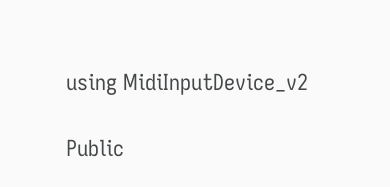using MidiInputDevice_v2

Public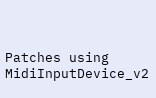Patches using MidiInputDevice_v2